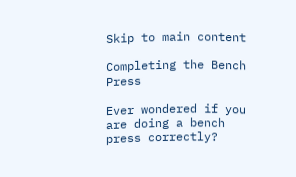Skip to main content

Completing the Bench Press

Ever wondered if you are doing a bench press correctly?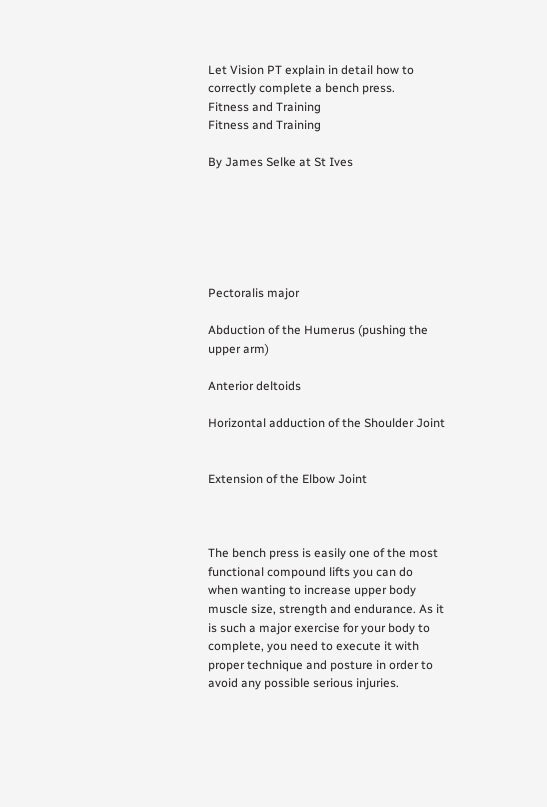Let Vision PT explain in detail how to correctly complete a bench press.
Fitness and Training
Fitness and Training

By James Selke at St Ives






Pectoralis major

Abduction of the Humerus (pushing the upper arm)

Anterior deltoids

Horizontal adduction of the Shoulder Joint


Extension of the Elbow Joint



The bench press is easily one of the most functional compound lifts you can do when wanting to increase upper body muscle size, strength and endurance. As it is such a major exercise for your body to complete, you need to execute it with proper technique and posture in order to avoid any possible serious injuries.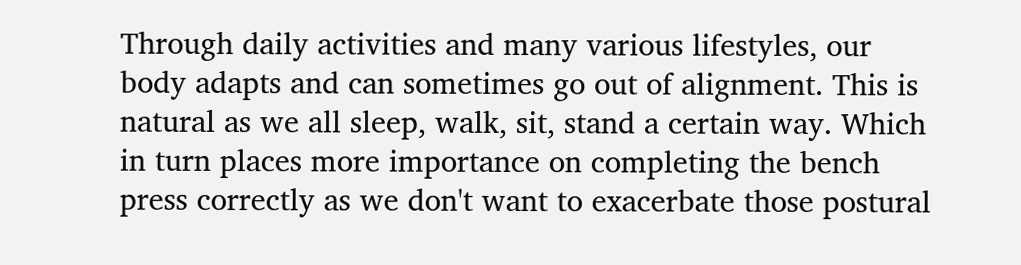Through daily activities and many various lifestyles, our body adapts and can sometimes go out of alignment. This is natural as we all sleep, walk, sit, stand a certain way. Which in turn places more importance on completing the bench press correctly as we don't want to exacerbate those postural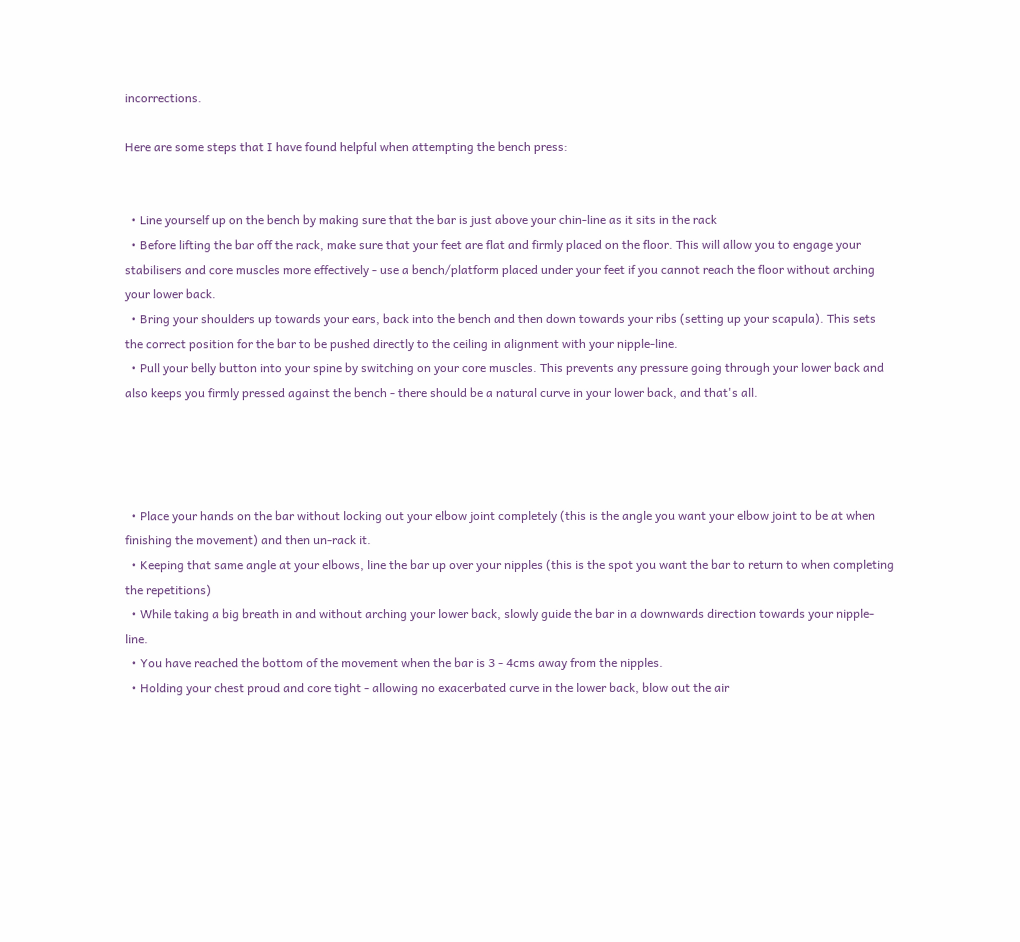incorrections.

Here are some steps that I have found helpful when attempting the bench press:


  • Line yourself up on the bench by making sure that the bar is just above your chin-line as it sits in the rack
  • Before lifting the bar off the rack, make sure that your feet are flat and firmly placed on the floor. This will allow you to engage your stabilisers and core muscles more effectively - use a bench/platform placed under your feet if you cannot reach the floor without arching your lower back.
  • Bring your shoulders up towards your ears, back into the bench and then down towards your ribs (setting up your scapula). This sets the correct position for the bar to be pushed directly to the ceiling in alignment with your nipple-line.
  • Pull your belly button into your spine by switching on your core muscles. This prevents any pressure going through your lower back and also keeps you firmly pressed against the bench - there should be a natural curve in your lower back, and that's all.




  • Place your hands on the bar without locking out your elbow joint completely (this is the angle you want your elbow joint to be at when finishing the movement) and then un-rack it.
  • Keeping that same angle at your elbows, line the bar up over your nipples (this is the spot you want the bar to return to when completing the repetitions)
  • While taking a big breath in and without arching your lower back, slowly guide the bar in a downwards direction towards your nipple-line.
  • You have reached the bottom of the movement when the bar is 3 - 4cms away from the nipples.
  • Holding your chest proud and core tight - allowing no exacerbated curve in the lower back, blow out the air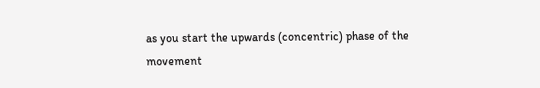as you start the upwards (concentric) phase of the movement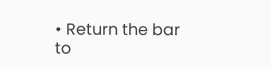• Return the bar to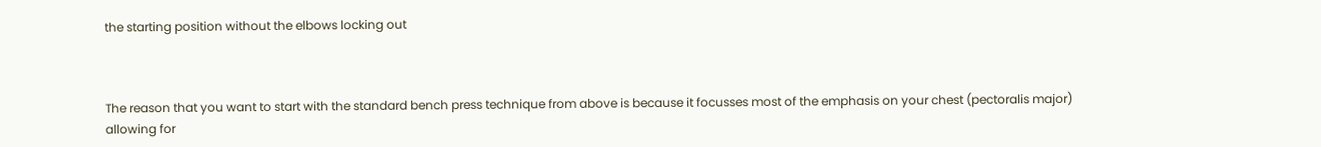the starting position without the elbows locking out



The reason that you want to start with the standard bench press technique from above is because it focusses most of the emphasis on your chest (pectoralis major) allowing for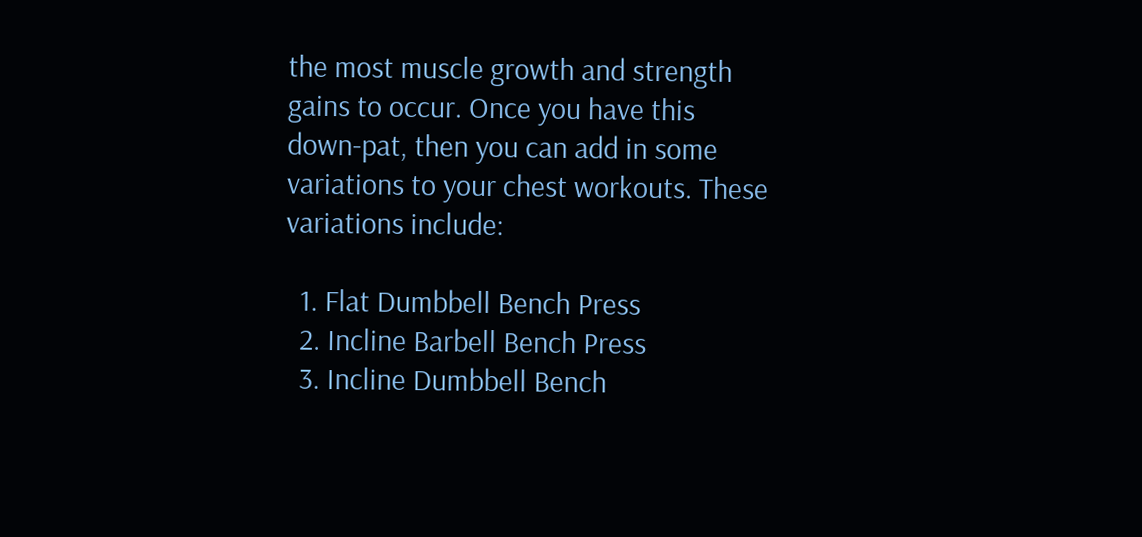the most muscle growth and strength gains to occur. Once you have this down-pat, then you can add in some variations to your chest workouts. These variations include:

  1. Flat Dumbbell Bench Press
  2. Incline Barbell Bench Press
  3. Incline Dumbbell Bench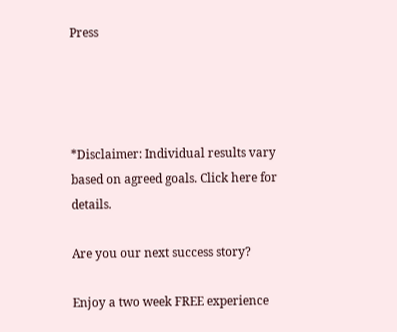Press




*Disclaimer: Individual results vary based on agreed goals. Click here for details.

Are you our next success story?

Enjoy a two week FREE experience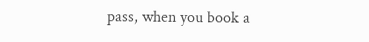pass, when you book a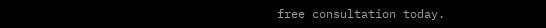free consultation today.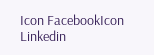Icon FacebookIcon Linkedin